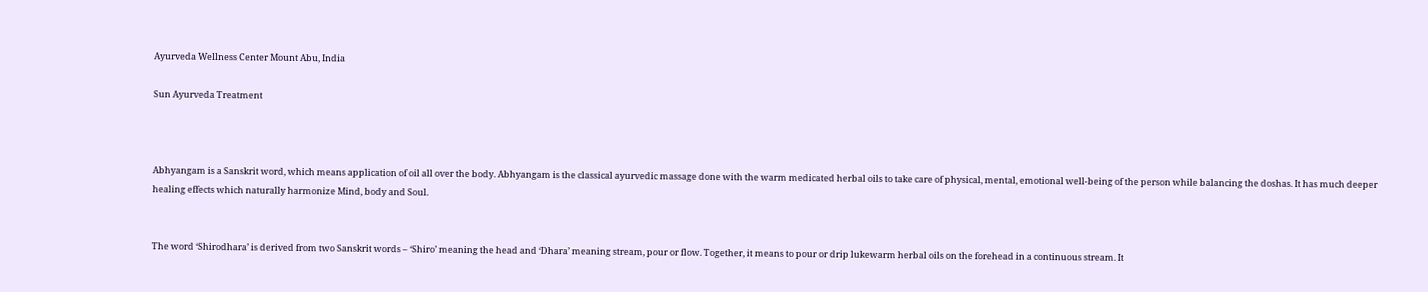Ayurveda Wellness Center Mount Abu, India

Sun Ayurveda Treatment



Abhyangam is a Sanskrit word, which means application of oil all over the body. Abhyangam is the classical ayurvedic massage done with the warm medicated herbal oils to take care of physical, mental, emotional well-being of the person while balancing the doshas. It has much deeper healing effects which naturally harmonize Mind, body and Soul.


The word ‘Shirodhara’ is derived from two Sanskrit words – ‘Shiro’ meaning the head and ‘Dhara’ meaning stream, pour or flow. Together, it means to pour or drip lukewarm herbal oils on the forehead in a continuous stream. It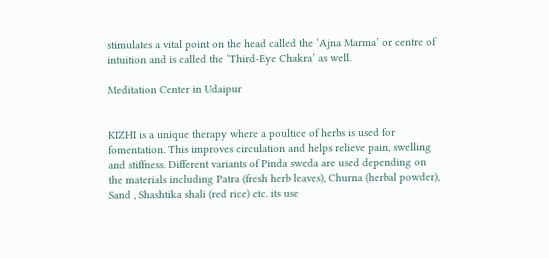stimulates a vital point on the head called the ‘Ajna Marma’ or centre of intuition and is called the ‘Third-Eye Chakra’ as well.

Meditation Center in Udaipur


KIZHI is a unique therapy where a poultice of herbs is used for fomentation. This improves circulation and helps relieve pain, swelling and stiffness. Different variants of Pinda sweda are used depending on the materials including Patra (fresh herb leaves), Churna (herbal powder), Sand , Shashtika shali (red rice) etc. its use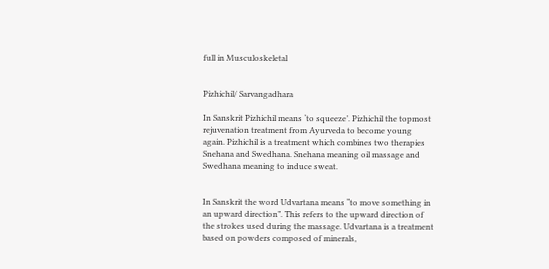full in Musculoskeletal


Pizhichil/ Sarvangadhara

In Sanskrit Pizhichil means ‘to squeeze’. Pizhichil the topmost rejuvenation treatment from Ayurveda to become young again. Pizhichil is a treatment which combines two therapies Snehana and Swedhana. Snehana meaning oil massage and Swedhana meaning to induce sweat.


In Sanskrit the word Udvartana means “to move something in an upward direction”. This refers to the upward direction of the strokes used during the massage. Udvartana is a treatment based on powders composed of minerals,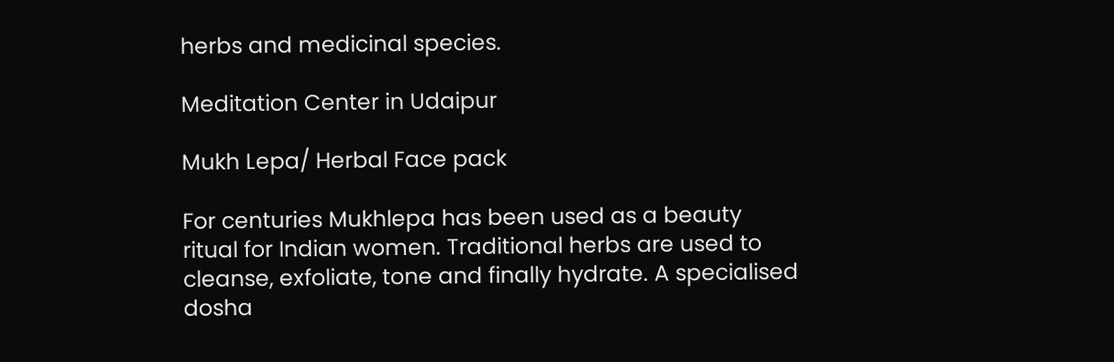herbs and medicinal species.

Meditation Center in Udaipur

Mukh Lepa/ Herbal Face pack

For centuries Mukhlepa has been used as a beauty ritual for Indian women. Traditional herbs are used to cleanse, exfoliate, tone and finally hydrate. A specialised dosha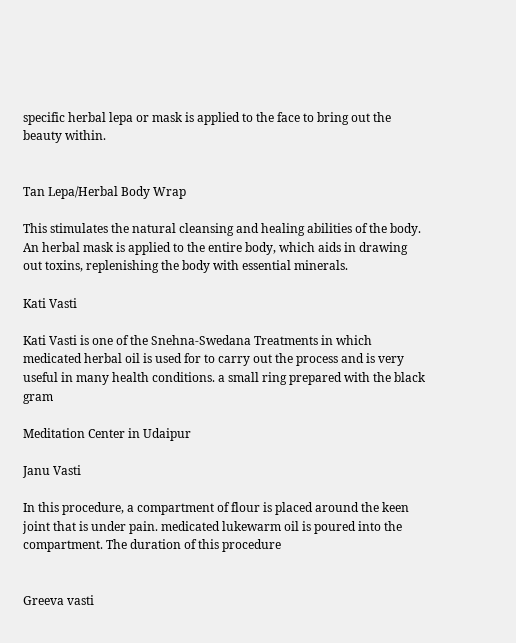specific herbal lepa or mask is applied to the face to bring out the beauty within.


Tan Lepa/Herbal Body Wrap

This stimulates the natural cleansing and healing abilities of the body. An herbal mask is applied to the entire body, which aids in drawing out toxins, replenishing the body with essential minerals.

Kati Vasti

Kati Vasti is one of the Snehna-Swedana Treatments in which medicated herbal oil is used for to carry out the process and is very useful in many health conditions. a small ring prepared with the black gram

Meditation Center in Udaipur

Janu Vasti

In this procedure, a compartment of flour is placed around the keen joint that is under pain. medicated lukewarm oil is poured into the compartment. The duration of this procedure


Greeva vasti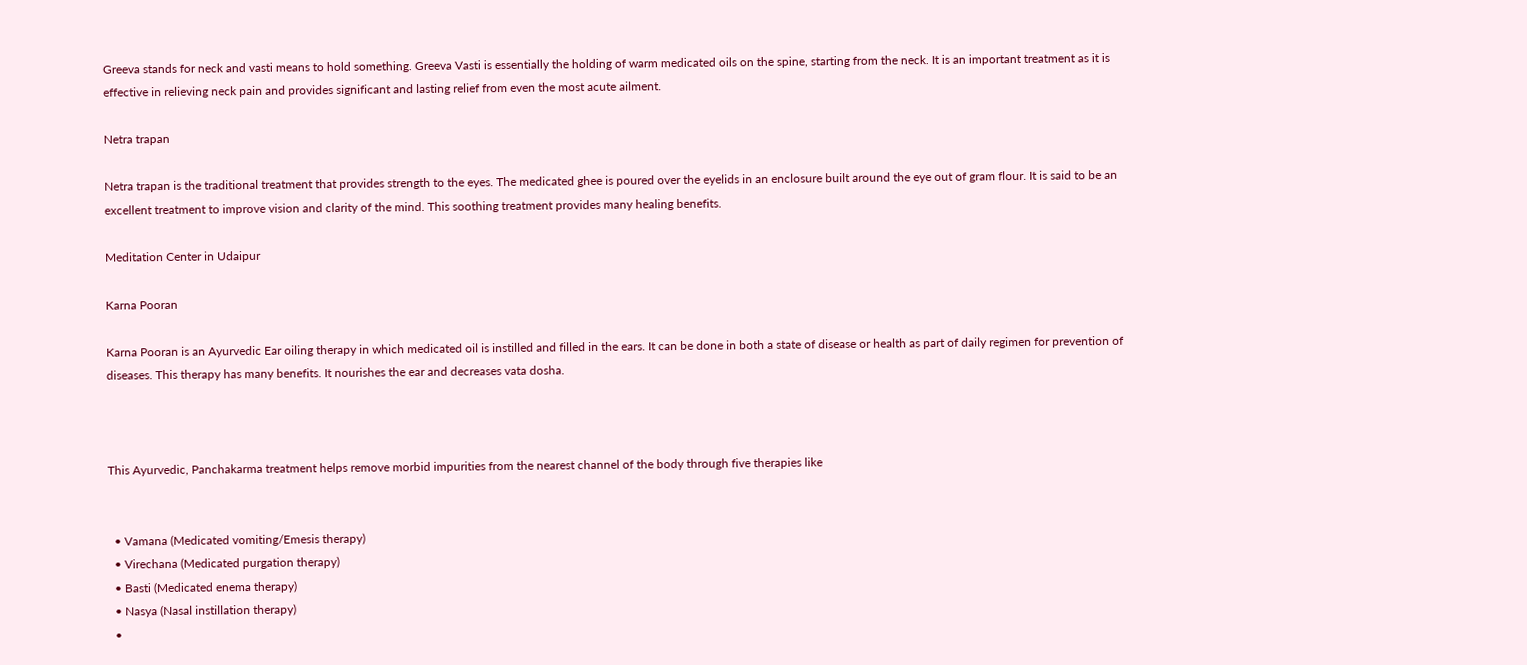Greeva stands for neck and vasti means to hold something. Greeva Vasti is essentially the holding of warm medicated oils on the spine, starting from the neck. It is an important treatment as it is effective in relieving neck pain and provides significant and lasting relief from even the most acute ailment.

Netra trapan

Netra trapan is the traditional treatment that provides strength to the eyes. The medicated ghee is poured over the eyelids in an enclosure built around the eye out of gram flour. It is said to be an excellent treatment to improve vision and clarity of the mind. This soothing treatment provides many healing benefits.

Meditation Center in Udaipur

Karna Pooran

Karna Pooran is an Ayurvedic Ear oiling therapy in which medicated oil is instilled and filled in the ears. It can be done in both a state of disease or health as part of daily regimen for prevention of diseases. This therapy has many benefits. It nourishes the ear and decreases vata dosha.



This Ayurvedic, Panchakarma treatment helps remove morbid impurities from the nearest channel of the body through five therapies like


  • Vamana (Medicated vomiting/Emesis therapy)
  • Virechana (Medicated purgation therapy)
  • Basti (Medicated enema therapy)
  • Nasya (Nasal instillation therapy)
  •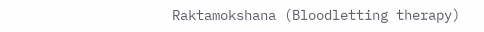Raktamokshana (Bloodletting therapy)